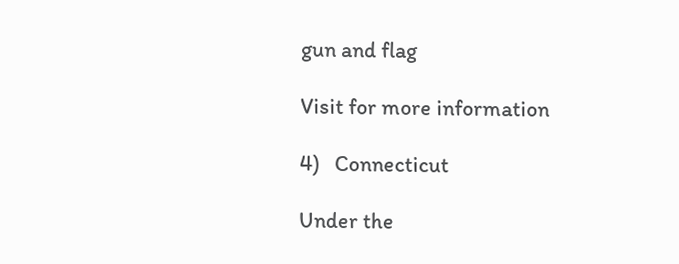gun and flag

Visit for more information

4)   Connecticut

Under the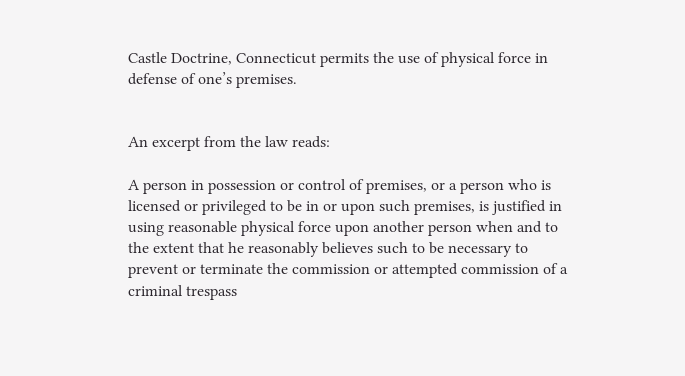Castle Doctrine, Connecticut permits the use of physical force in defense of one’s premises.


An excerpt from the law reads:

A person in possession or control of premises, or a person who is licensed or privileged to be in or upon such premises, is justified in using reasonable physical force upon another person when and to the extent that he reasonably believes such to be necessary to prevent or terminate the commission or attempted commission of a criminal trespass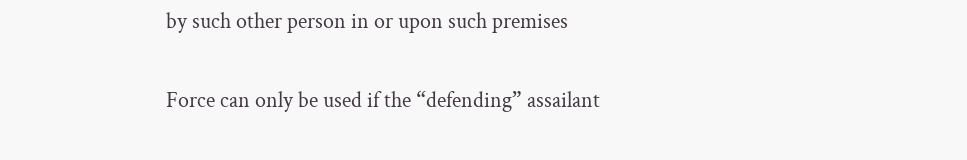by such other person in or upon such premises

Force can only be used if the “defending” assailant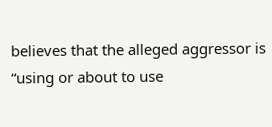believes that the alleged aggressor is “using or about to use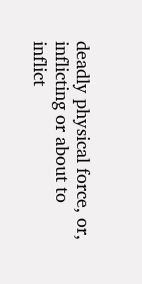deadly physical force, or, inflicting or about to inflict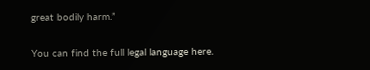great bodily harm.”

You can find the full legal language here.